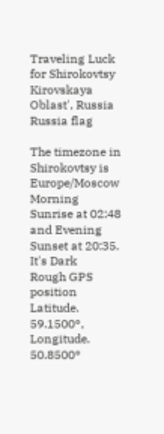Traveling Luck for Shirokovtsy Kirovskaya Oblast', Russia Russia flag

The timezone in Shirokovtsy is Europe/Moscow
Morning Sunrise at 02:48 and Evening Sunset at 20:35. It's Dark
Rough GPS position Latitude. 59.1500°, Longitude. 50.8500°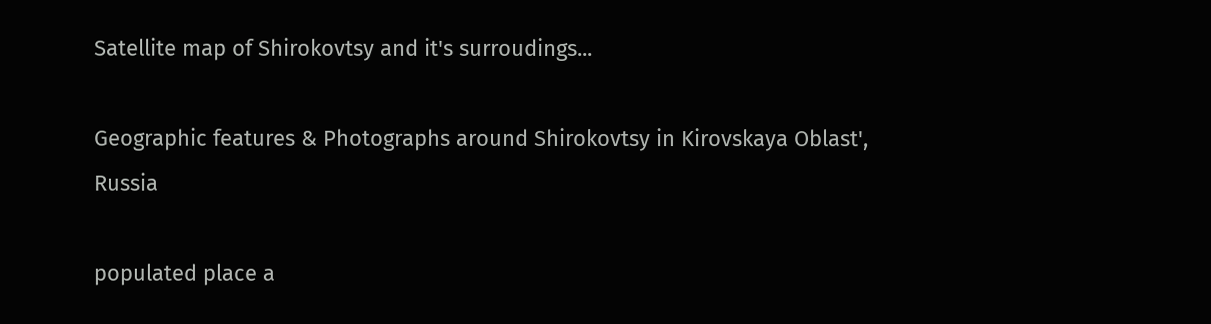Satellite map of Shirokovtsy and it's surroudings...

Geographic features & Photographs around Shirokovtsy in Kirovskaya Oblast', Russia

populated place a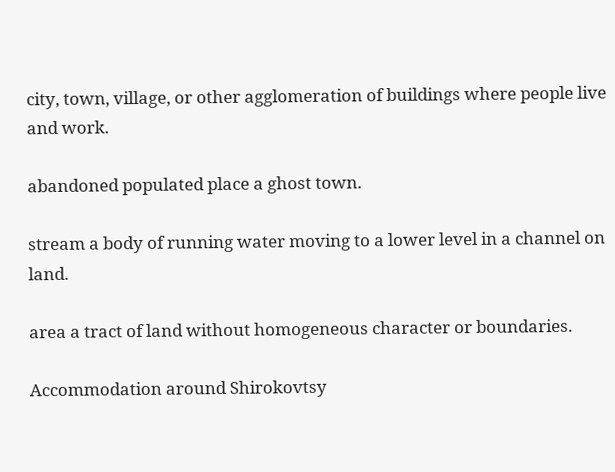city, town, village, or other agglomeration of buildings where people live and work.

abandoned populated place a ghost town.

stream a body of running water moving to a lower level in a channel on land.

area a tract of land without homogeneous character or boundaries.

Accommodation around Shirokovtsy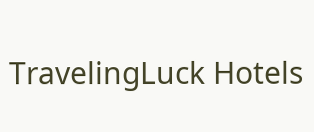TravelingLuck Hotels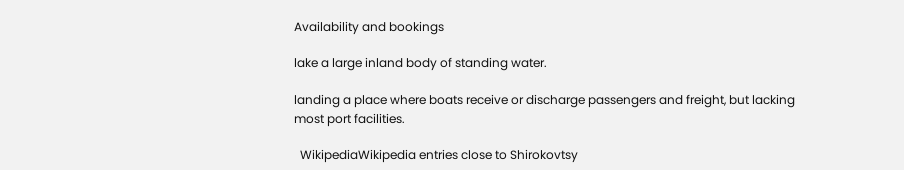Availability and bookings

lake a large inland body of standing water.

landing a place where boats receive or discharge passengers and freight, but lacking most port facilities.

  WikipediaWikipedia entries close to Shirokovtsy